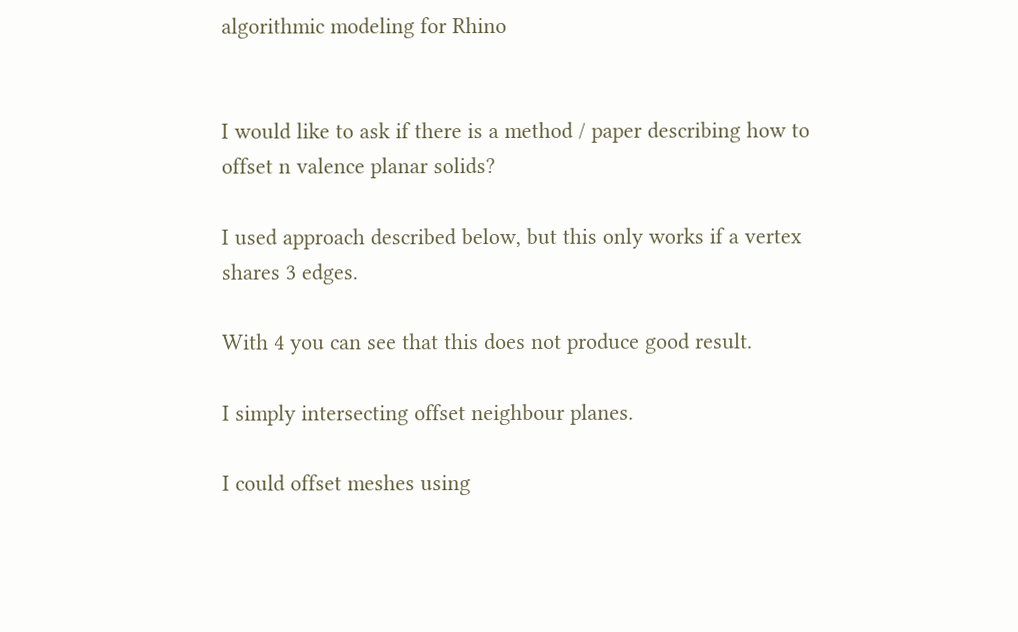algorithmic modeling for Rhino


I would like to ask if there is a method / paper describing how to offset n valence planar solids?

I used approach described below, but this only works if a vertex shares 3 edges.

With 4 you can see that this does not produce good result.

I simply intersecting offset neighbour planes.

I could offset meshes using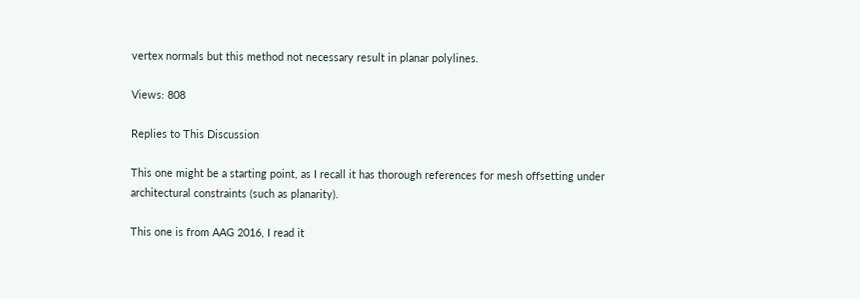vertex normals but this method not necessary result in planar polylines.

Views: 808

Replies to This Discussion

This one might be a starting point, as I recall it has thorough references for mesh offsetting under architectural constraints (such as planarity).

This one is from AAG 2016, I read it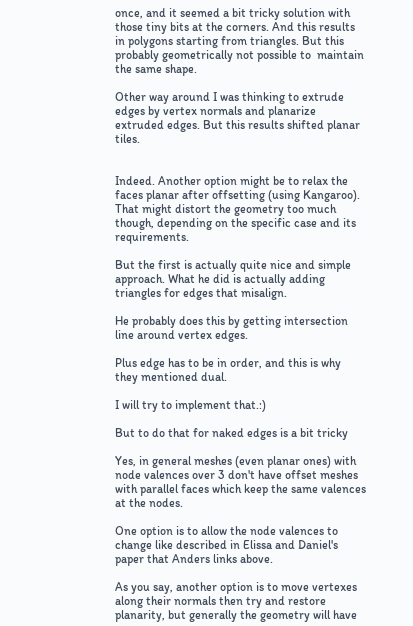once, and it seemed a bit tricky solution with those tiny bits at the corners. And this results in polygons starting from triangles. But this probably geometrically not possible to  maintain the same shape.

Other way around I was thinking to extrude edges by vertex normals and planarize extruded edges. But this results shifted planar tiles.


Indeed. Another option might be to relax the faces planar after offsetting (using Kangaroo). That might distort the geometry too much though, depending on the specific case and its requirements.

But the first is actually quite nice and simple approach. What he did is actually adding triangles for edges that misalign.

He probably does this by getting intersection line around vertex edges.

Plus edge has to be in order, and this is why they mentioned dual.

I will try to implement that.:)

But to do that for naked edges is a bit tricky

Yes, in general meshes (even planar ones) with node valences over 3 don't have offset meshes with parallel faces which keep the same valences at the nodes.

One option is to allow the node valences to change like described in Elissa and Daniel's paper that Anders links above.

As you say, another option is to move vertexes along their normals then try and restore planarity, but generally the geometry will have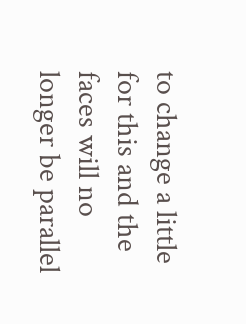to change a little for this and the faces will no longer be parallel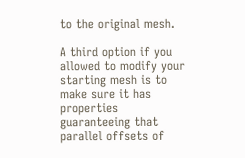to the original mesh.

A third option if you allowed to modify your starting mesh is to make sure it has properties guaranteeing that parallel offsets of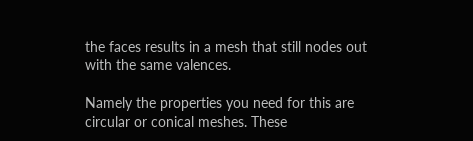the faces results in a mesh that still nodes out with the same valences.

Namely the properties you need for this are circular or conical meshes. These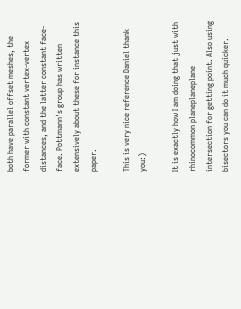both have parallel offset meshes, the former with constant vertex-vertex distances, and the latter constant face-face. Pottmann's group has written extensively about these for instance this paper.

This is very nice reference Daniel thank you:)

It is exactly how I am doing that just with rhinocommon planeplaneplane intersection for getting point. Also using bisectors you can do it much quicker.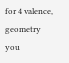for 4 valence, geometry you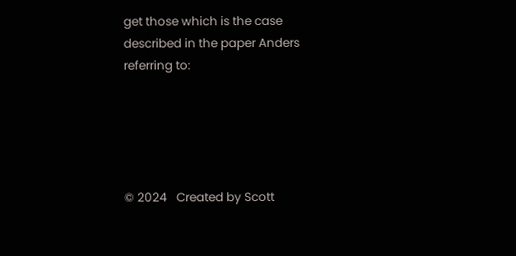get those which is the case described in the paper Anders referring to:





© 2024   Created by Scott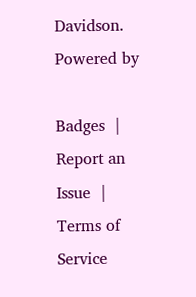Davidson.   Powered by

Badges  |  Report an Issue  |  Terms of Service